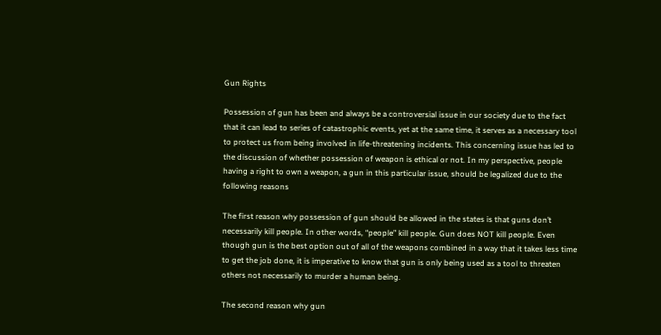Gun Rights

Possession of gun has been and always be a controversial issue in our society due to the fact that it can lead to series of catastrophic events, yet at the same time, it serves as a necessary tool to protect us from being involved in life-threatening incidents. This concerning issue has led to the discussion of whether possession of weapon is ethical or not. In my perspective, people having a right to own a weapon, a gun in this particular issue, should be legalized due to the following reasons

The first reason why possession of gun should be allowed in the states is that guns don’t necessarily kill people. In other words, “people” kill people. Gun does NOT kill people. Even though gun is the best option out of all of the weapons combined in a way that it takes less time to get the job done, it is imperative to know that gun is only being used as a tool to threaten others not necessarily to murder a human being.

The second reason why gun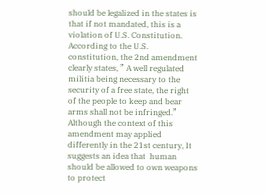should be legalized in the states is that if not mandated, this is a violation of U.S. Constitution. According to the U.S. constitution, the 2nd amendment clearly states, ” A well regulated militia being necessary to the security of a free state, the right of the people to keep and bear arms shall not be infringed.” Although the context of this amendment may applied differently in the 21st century, It suggests an idea that  human should be allowed to own weapons to protect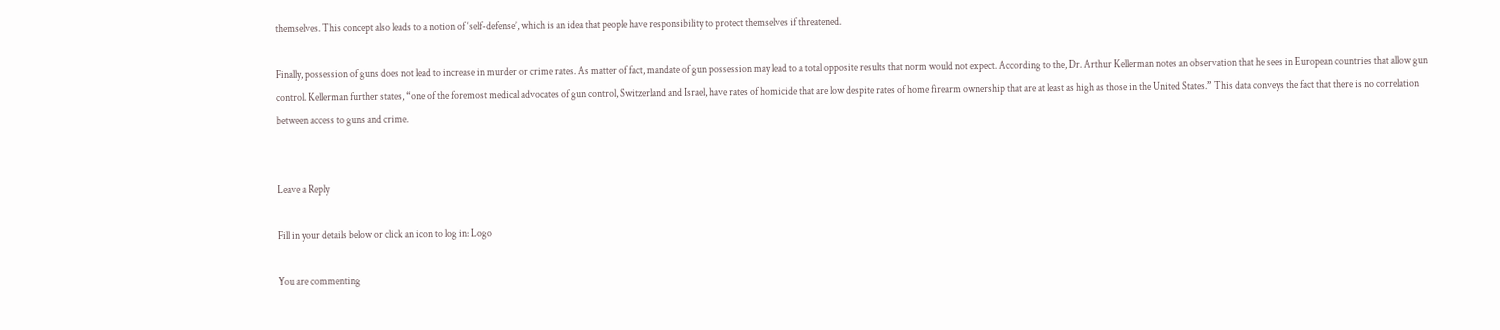themselves. This concept also leads to a notion of ‘self-defense’, which is an idea that people have responsibility to protect themselves if threatened.

Finally, possession of guns does not lead to increase in murder or crime rates. As matter of fact, mandate of gun possession may lead to a total opposite results that norm would not expect. According to the, Dr. Arthur Kellerman notes an observation that he sees in European countries that allow gun control. Kellerman further states, “one of the foremost medical advocates of gun control, Switzerland and Israel, have rates of homicide that are low despite rates of home firearm ownership that are at least as high as those in the United States.” This data conveys the fact that there is no correlation between access to guns and crime.


Leave a Reply

Fill in your details below or click an icon to log in: Logo

You are commenting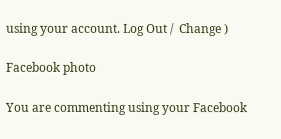using your account. Log Out /  Change )

Facebook photo

You are commenting using your Facebook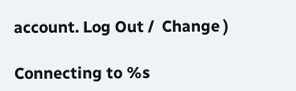account. Log Out /  Change )

Connecting to %s